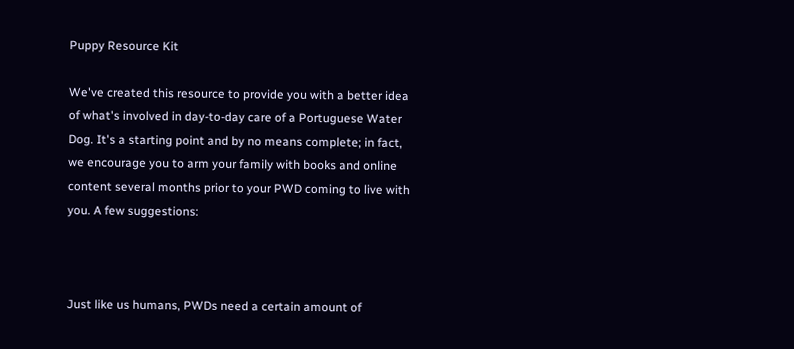Puppy Resource Kit

We've created this resource to provide you with a better idea of what's involved in day-to-day care of a Portuguese Water Dog. It's a starting point and by no means complete; in fact, we encourage you to arm your family with books and online content several months prior to your PWD coming to live with you. A few suggestions:



Just like us humans, PWDs need a certain amount of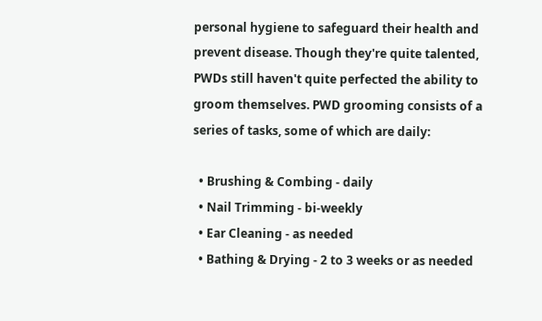personal hygiene to safeguard their health and prevent disease. Though they're quite talented, PWDs still haven't quite perfected the ability to groom themselves. PWD grooming consists of a series of tasks, some of which are daily:

  • Brushing & Combing - daily
  • Nail Trimming - bi-weekly
  • Ear Cleaning - as needed
  • Bathing & Drying - 2 to 3 weeks or as needed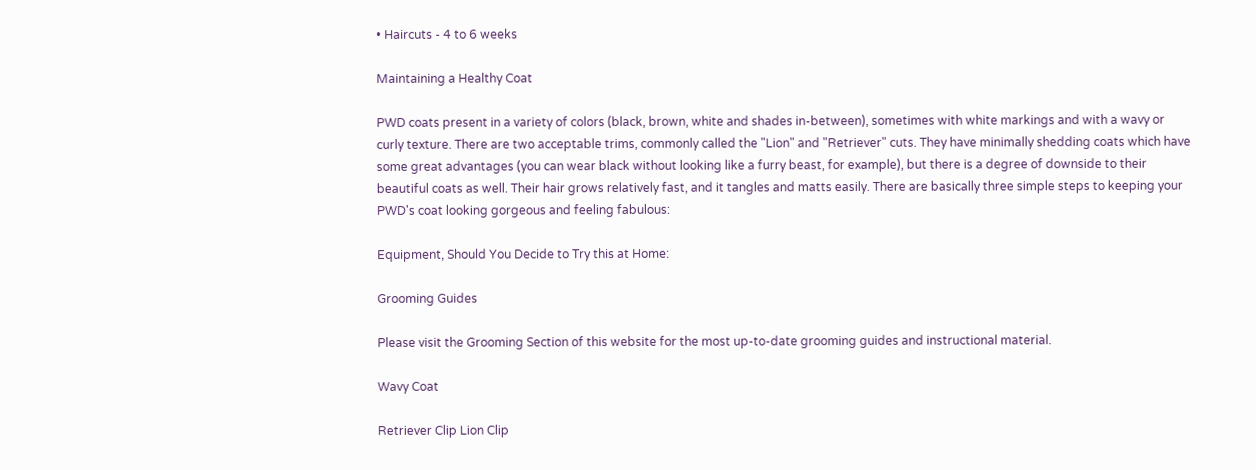• Haircuts - 4 to 6 weeks

Maintaining a Healthy Coat

PWD coats present in a variety of colors (black, brown, white and shades in-between), sometimes with white markings and with a wavy or curly texture. There are two acceptable trims, commonly called the "Lion" and "Retriever" cuts. They have minimally shedding coats which have some great advantages (you can wear black without looking like a furry beast, for example), but there is a degree of downside to their beautiful coats as well. Their hair grows relatively fast, and it tangles and matts easily. There are basically three simple steps to keeping your PWD's coat looking gorgeous and feeling fabulous:

Equipment, Should You Decide to Try this at Home:

Grooming Guides

Please visit the Grooming Section of this website for the most up-to-date grooming guides and instructional material.

Wavy Coat

Retriever Clip Lion Clip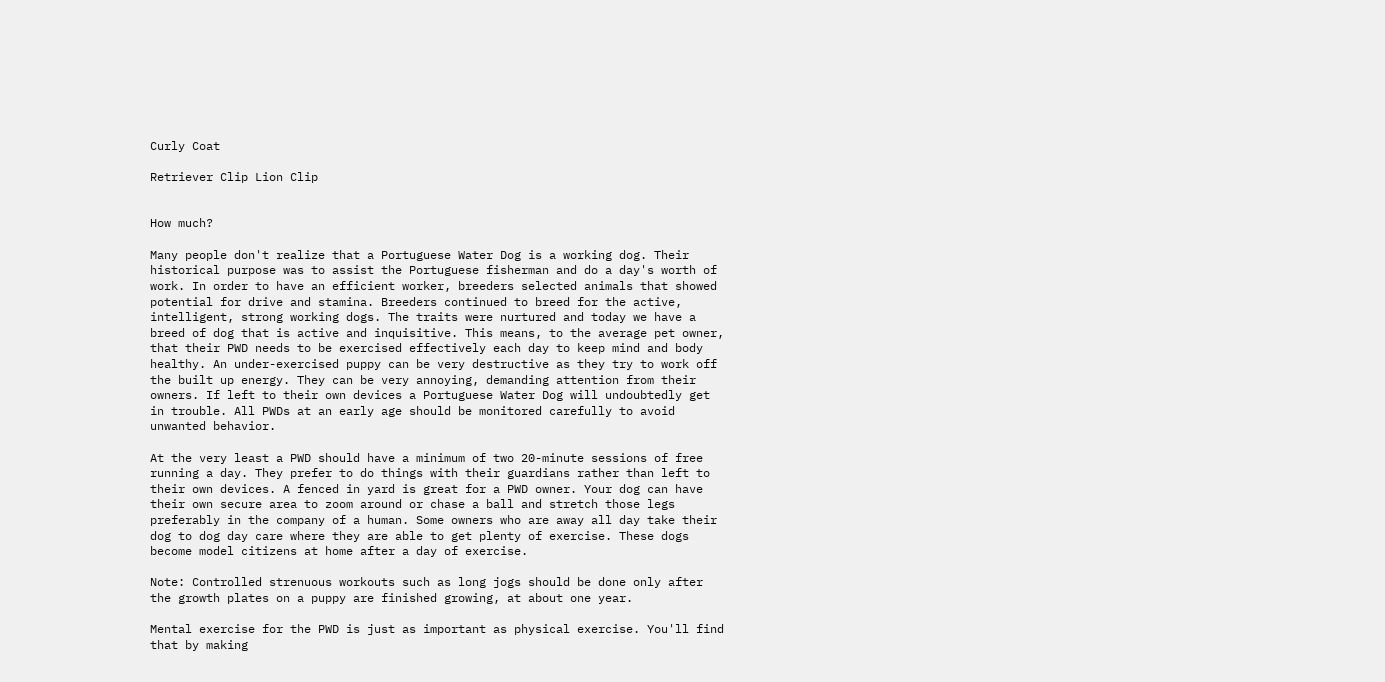Curly Coat

Retriever Clip Lion Clip


How much?

Many people don't realize that a Portuguese Water Dog is a working dog. Their historical purpose was to assist the Portuguese fisherman and do a day's worth of work. In order to have an efficient worker, breeders selected animals that showed potential for drive and stamina. Breeders continued to breed for the active, intelligent, strong working dogs. The traits were nurtured and today we have a breed of dog that is active and inquisitive. This means, to the average pet owner, that their PWD needs to be exercised effectively each day to keep mind and body healthy. An under-exercised puppy can be very destructive as they try to work off the built up energy. They can be very annoying, demanding attention from their owners. If left to their own devices a Portuguese Water Dog will undoubtedly get in trouble. All PWDs at an early age should be monitored carefully to avoid unwanted behavior.

At the very least a PWD should have a minimum of two 20-minute sessions of free running a day. They prefer to do things with their guardians rather than left to their own devices. A fenced in yard is great for a PWD owner. Your dog can have their own secure area to zoom around or chase a ball and stretch those legs preferably in the company of a human. Some owners who are away all day take their dog to dog day care where they are able to get plenty of exercise. These dogs become model citizens at home after a day of exercise.

Note: Controlled strenuous workouts such as long jogs should be done only after the growth plates on a puppy are finished growing, at about one year.

Mental exercise for the PWD is just as important as physical exercise. You'll find that by making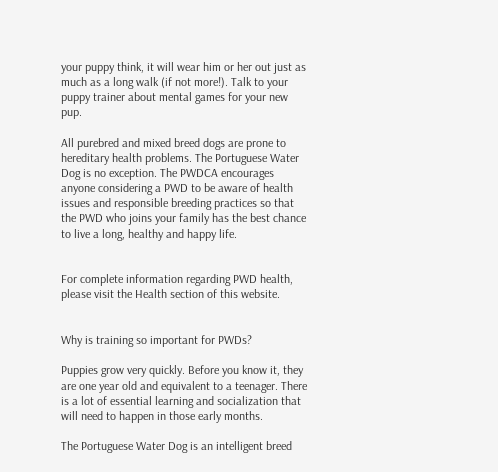your puppy think, it will wear him or her out just as much as a long walk (if not more!). Talk to your puppy trainer about mental games for your new pup.

All purebred and mixed breed dogs are prone to hereditary health problems. The Portuguese Water Dog is no exception. The PWDCA encourages anyone considering a PWD to be aware of health issues and responsible breeding practices so that the PWD who joins your family has the best chance to live a long, healthy and happy life.


For complete information regarding PWD health, please visit the Health section of this website.


Why is training so important for PWDs?

Puppies grow very quickly. Before you know it, they are one year old and equivalent to a teenager. There is a lot of essential learning and socialization that will need to happen in those early months.

The Portuguese Water Dog is an intelligent breed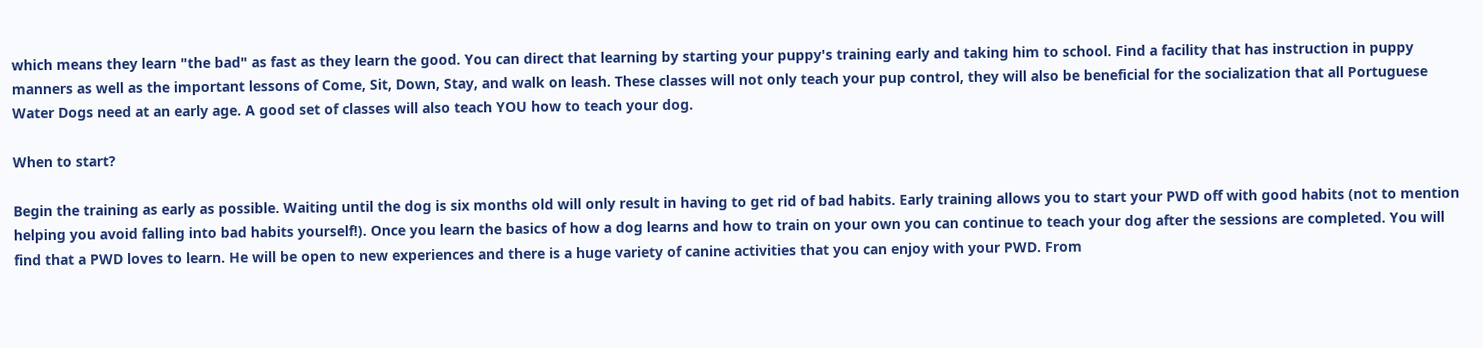which means they learn "the bad" as fast as they learn the good. You can direct that learning by starting your puppy's training early and taking him to school. Find a facility that has instruction in puppy manners as well as the important lessons of Come, Sit, Down, Stay, and walk on leash. These classes will not only teach your pup control, they will also be beneficial for the socialization that all Portuguese Water Dogs need at an early age. A good set of classes will also teach YOU how to teach your dog.

When to start?

Begin the training as early as possible. Waiting until the dog is six months old will only result in having to get rid of bad habits. Early training allows you to start your PWD off with good habits (not to mention helping you avoid falling into bad habits yourself!). Once you learn the basics of how a dog learns and how to train on your own you can continue to teach your dog after the sessions are completed. You will find that a PWD loves to learn. He will be open to new experiences and there is a huge variety of canine activities that you can enjoy with your PWD. From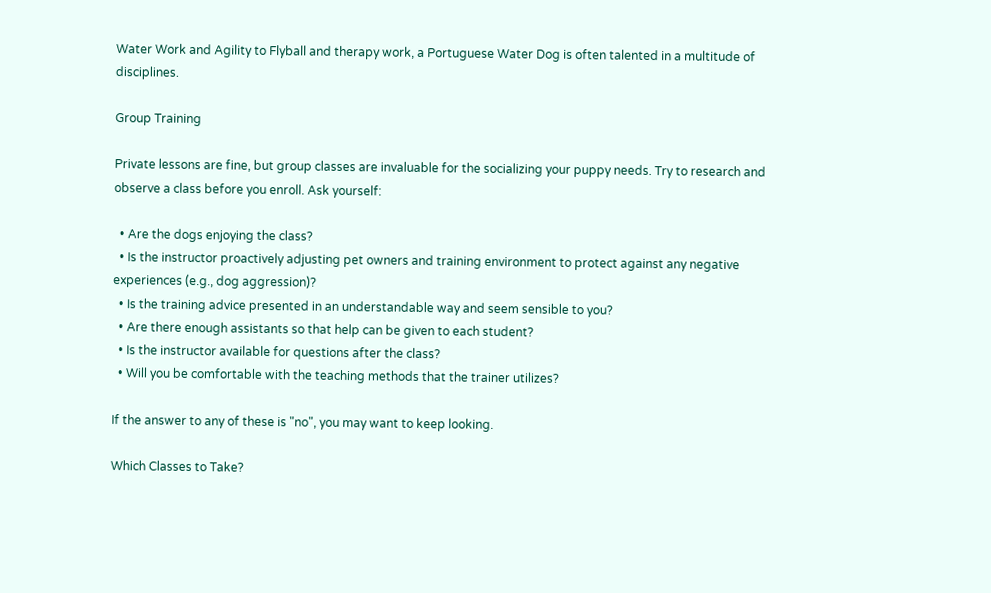Water Work and Agility to Flyball and therapy work, a Portuguese Water Dog is often talented in a multitude of disciplines.

Group Training

Private lessons are fine, but group classes are invaluable for the socializing your puppy needs. Try to research and observe a class before you enroll. Ask yourself:

  • Are the dogs enjoying the class?
  • Is the instructor proactively adjusting pet owners and training environment to protect against any negative experiences (e.g., dog aggression)?
  • Is the training advice presented in an understandable way and seem sensible to you?
  • Are there enough assistants so that help can be given to each student?
  • Is the instructor available for questions after the class?
  • Will you be comfortable with the teaching methods that the trainer utilizes?

If the answer to any of these is "no", you may want to keep looking.

Which Classes to Take?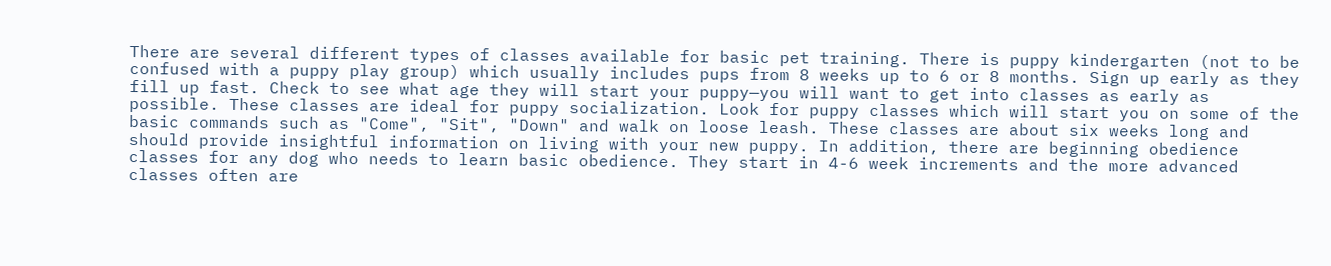There are several different types of classes available for basic pet training. There is puppy kindergarten (not to be confused with a puppy play group) which usually includes pups from 8 weeks up to 6 or 8 months. Sign up early as they fill up fast. Check to see what age they will start your puppy—you will want to get into classes as early as possible. These classes are ideal for puppy socialization. Look for puppy classes which will start you on some of the basic commands such as "Come", "Sit", "Down" and walk on loose leash. These classes are about six weeks long and should provide insightful information on living with your new puppy. In addition, there are beginning obedience classes for any dog who needs to learn basic obedience. They start in 4-6 week increments and the more advanced classes often are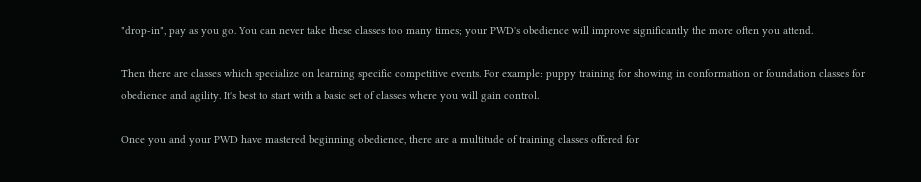"drop-in", pay as you go. You can never take these classes too many times; your PWD's obedience will improve significantly the more often you attend.

Then there are classes which specialize on learning specific competitive events. For example: puppy training for showing in conformation or foundation classes for obedience and agility. It's best to start with a basic set of classes where you will gain control.

Once you and your PWD have mastered beginning obedience, there are a multitude of training classes offered for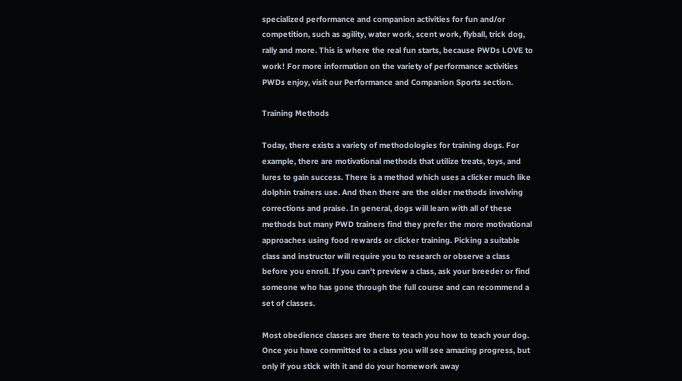specialized performance and companion activities for fun and/or competition, such as agility, water work, scent work, flyball, trick dog, rally and more. This is where the real fun starts, because PWDs LOVE to work! For more information on the variety of performance activities PWDs enjoy, visit our Performance and Companion Sports section.

Training Methods

Today, there exists a variety of methodologies for training dogs. For example, there are motivational methods that utilize treats, toys, and lures to gain success. There is a method which uses a clicker much like dolphin trainers use. And then there are the older methods involving corrections and praise. In general, dogs will learn with all of these methods but many PWD trainers find they prefer the more motivational approaches using food rewards or clicker training. Picking a suitable class and instructor will require you to research or observe a class before you enroll. If you can't preview a class, ask your breeder or find someone who has gone through the full course and can recommend a set of classes.

Most obedience classes are there to teach you how to teach your dog. Once you have committed to a class you will see amazing progress, but only if you stick with it and do your homework away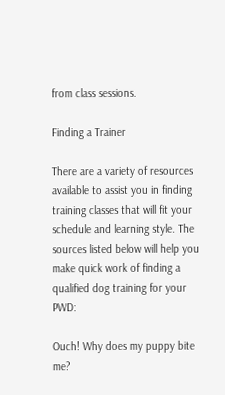from class sessions.

Finding a Trainer

There are a variety of resources available to assist you in finding training classes that will fit your schedule and learning style. The sources listed below will help you make quick work of finding a qualified dog training for your PWD:

Ouch! Why does my puppy bite me?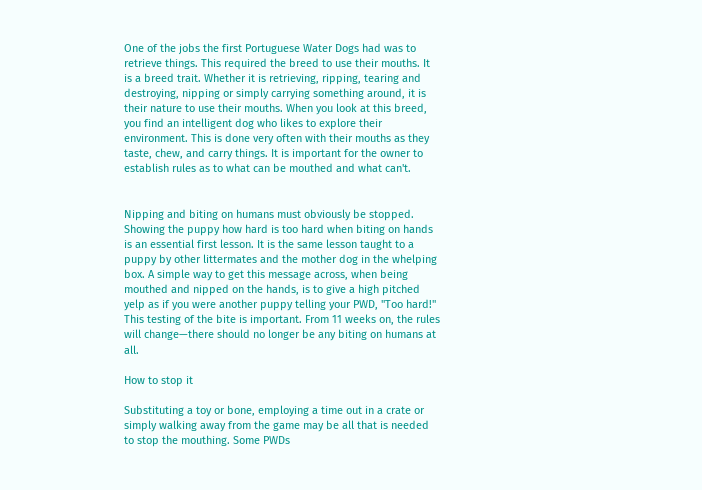One of the jobs the first Portuguese Water Dogs had was to retrieve things. This required the breed to use their mouths. It is a breed trait. Whether it is retrieving, ripping, tearing and destroying, nipping or simply carrying something around, it is their nature to use their mouths. When you look at this breed, you find an intelligent dog who likes to explore their environment. This is done very often with their mouths as they taste, chew, and carry things. It is important for the owner to establish rules as to what can be mouthed and what can't.


Nipping and biting on humans must obviously be stopped. Showing the puppy how hard is too hard when biting on hands is an essential first lesson. It is the same lesson taught to a puppy by other littermates and the mother dog in the whelping box. A simple way to get this message across, when being mouthed and nipped on the hands, is to give a high pitched yelp as if you were another puppy telling your PWD, "Too hard!" This testing of the bite is important. From 11 weeks on, the rules will change—there should no longer be any biting on humans at all.

How to stop it

Substituting a toy or bone, employing a time out in a crate or simply walking away from the game may be all that is needed to stop the mouthing. Some PWDs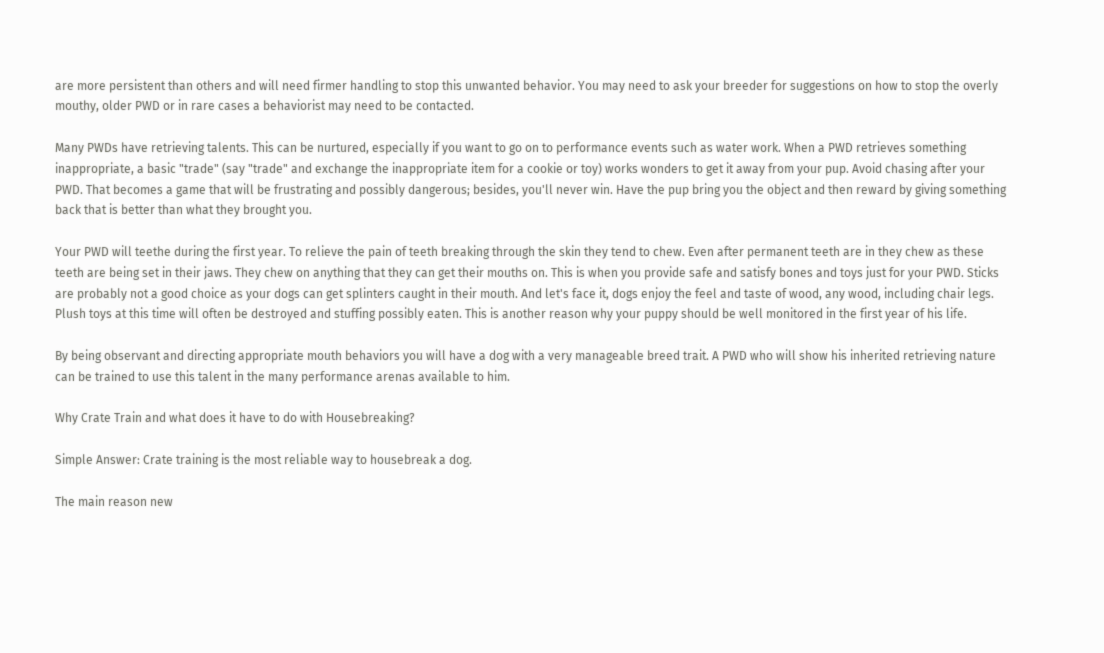are more persistent than others and will need firmer handling to stop this unwanted behavior. You may need to ask your breeder for suggestions on how to stop the overly mouthy, older PWD or in rare cases a behaviorist may need to be contacted.

Many PWDs have retrieving talents. This can be nurtured, especially if you want to go on to performance events such as water work. When a PWD retrieves something inappropriate, a basic "trade" (say "trade" and exchange the inappropriate item for a cookie or toy) works wonders to get it away from your pup. Avoid chasing after your PWD. That becomes a game that will be frustrating and possibly dangerous; besides, you'll never win. Have the pup bring you the object and then reward by giving something back that is better than what they brought you.

Your PWD will teethe during the first year. To relieve the pain of teeth breaking through the skin they tend to chew. Even after permanent teeth are in they chew as these teeth are being set in their jaws. They chew on anything that they can get their mouths on. This is when you provide safe and satisfy bones and toys just for your PWD. Sticks are probably not a good choice as your dogs can get splinters caught in their mouth. And let's face it, dogs enjoy the feel and taste of wood, any wood, including chair legs. Plush toys at this time will often be destroyed and stuffing possibly eaten. This is another reason why your puppy should be well monitored in the first year of his life.

By being observant and directing appropriate mouth behaviors you will have a dog with a very manageable breed trait. A PWD who will show his inherited retrieving nature can be trained to use this talent in the many performance arenas available to him.

Why Crate Train and what does it have to do with Housebreaking?

Simple Answer: Crate training is the most reliable way to housebreak a dog.

The main reason new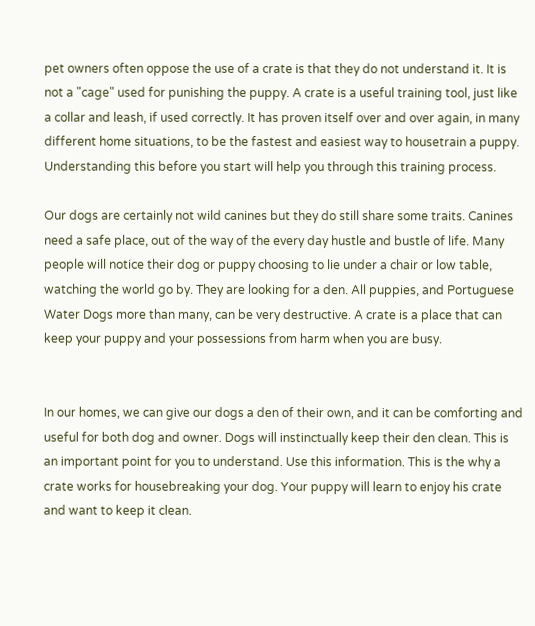pet owners often oppose the use of a crate is that they do not understand it. It is not a "cage" used for punishing the puppy. A crate is a useful training tool, just like a collar and leash, if used correctly. It has proven itself over and over again, in many different home situations, to be the fastest and easiest way to housetrain a puppy. Understanding this before you start will help you through this training process.

Our dogs are certainly not wild canines but they do still share some traits. Canines need a safe place, out of the way of the every day hustle and bustle of life. Many people will notice their dog or puppy choosing to lie under a chair or low table, watching the world go by. They are looking for a den. All puppies, and Portuguese Water Dogs more than many, can be very destructive. A crate is a place that can keep your puppy and your possessions from harm when you are busy.


In our homes, we can give our dogs a den of their own, and it can be comforting and useful for both dog and owner. Dogs will instinctually keep their den clean. This is an important point for you to understand. Use this information. This is the why a crate works for housebreaking your dog. Your puppy will learn to enjoy his crate and want to keep it clean.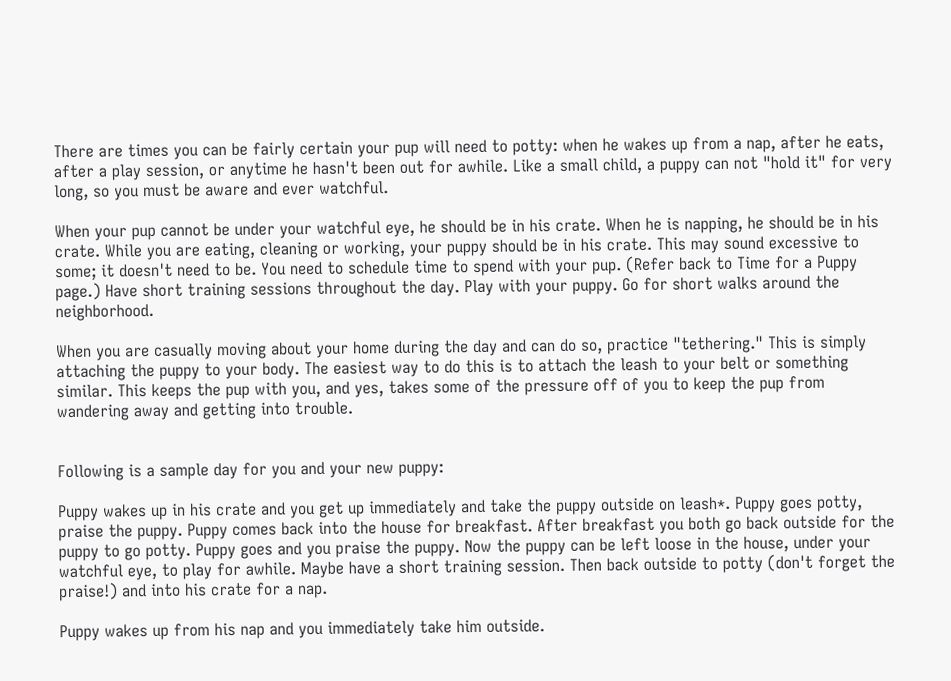There are times you can be fairly certain your pup will need to potty: when he wakes up from a nap, after he eats, after a play session, or anytime he hasn't been out for awhile. Like a small child, a puppy can not "hold it" for very long, so you must be aware and ever watchful.

When your pup cannot be under your watchful eye, he should be in his crate. When he is napping, he should be in his crate. While you are eating, cleaning or working, your puppy should be in his crate. This may sound excessive to some; it doesn't need to be. You need to schedule time to spend with your pup. (Refer back to Time for a Puppy page.) Have short training sessions throughout the day. Play with your puppy. Go for short walks around the neighborhood.

When you are casually moving about your home during the day and can do so, practice "tethering." This is simply attaching the puppy to your body. The easiest way to do this is to attach the leash to your belt or something similar. This keeps the pup with you, and yes, takes some of the pressure off of you to keep the pup from wandering away and getting into trouble.


Following is a sample day for you and your new puppy:

Puppy wakes up in his crate and you get up immediately and take the puppy outside on leash*. Puppy goes potty, praise the puppy. Puppy comes back into the house for breakfast. After breakfast you both go back outside for the puppy to go potty. Puppy goes and you praise the puppy. Now the puppy can be left loose in the house, under your watchful eye, to play for awhile. Maybe have a short training session. Then back outside to potty (don't forget the praise!) and into his crate for a nap.

Puppy wakes up from his nap and you immediately take him outside.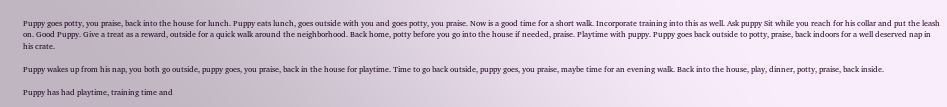Puppy goes potty, you praise, back into the house for lunch. Puppy eats lunch, goes outside with you and goes potty, you praise. Now is a good time for a short walk. Incorporate training into this as well. Ask puppy Sit while you reach for his collar and put the leash on. Good Puppy. Give a treat as a reward, outside for a quick walk around the neighborhood. Back home, potty before you go into the house if needed, praise. Playtime with puppy. Puppy goes back outside to potty, praise, back indoors for a well deserved nap in his crate.

Puppy wakes up from his nap, you both go outside, puppy goes, you praise, back in the house for playtime. Time to go back outside, puppy goes, you praise, maybe time for an evening walk. Back into the house, play, dinner, potty, praise, back inside.

Puppy has had playtime, training time and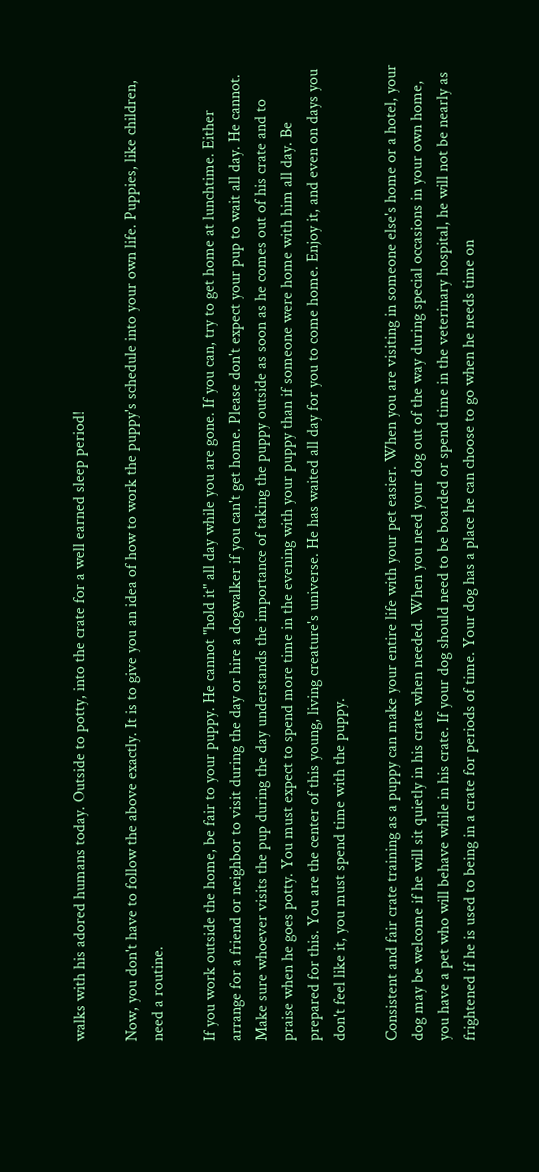walks with his adored humans today. Outside to potty, into the crate for a well earned sleep period!

Now, you don't have to follow the above exactly. It is to give you an idea of how to work the puppy's schedule into your own life. Puppies, like children, need a routine.

If you work outside the home, be fair to your puppy. He cannot "hold it" all day while you are gone. If you can, try to get home at lunchtime. Either arrange for a friend or neighbor to visit during the day or hire a dogwalker if you can't get home. Please don't expect your pup to wait all day. He cannot. Make sure whoever visits the pup during the day understands the importance of taking the puppy outside as soon as he comes out of his crate and to praise when he goes potty. You must expect to spend more time in the evening with your puppy than if someone were home with him all day. Be prepared for this. You are the center of this young, living creature's universe. He has waited all day for you to come home. Enjoy it, and even on days you don't feel like it, you must spend time with the puppy.

Consistent and fair crate training as a puppy can make your entire life with your pet easier. When you are visiting in someone else's home or a hotel, your dog may be welcome if he will sit quietly in his crate when needed. When you need your dog out of the way during special occasions in your own home, you have a pet who will behave while in his crate. If your dog should need to be boarded or spend time in the veterinary hospital, he will not be nearly as frightened if he is used to being in a crate for periods of time. Your dog has a place he can choose to go when he needs time on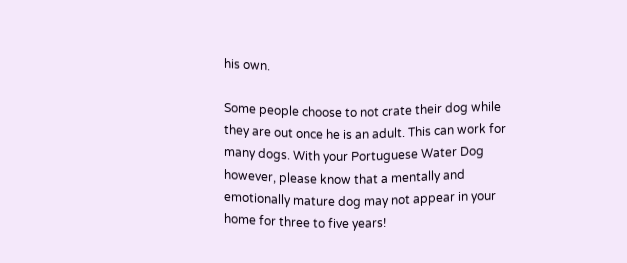his own.

Some people choose to not crate their dog while they are out once he is an adult. This can work for many dogs. With your Portuguese Water Dog however, please know that a mentally and emotionally mature dog may not appear in your home for three to five years!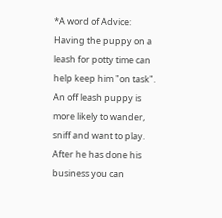*A word of Advice: Having the puppy on a leash for potty time can help keep him "on task". An off leash puppy is more likely to wander, sniff and want to play. After he has done his business you can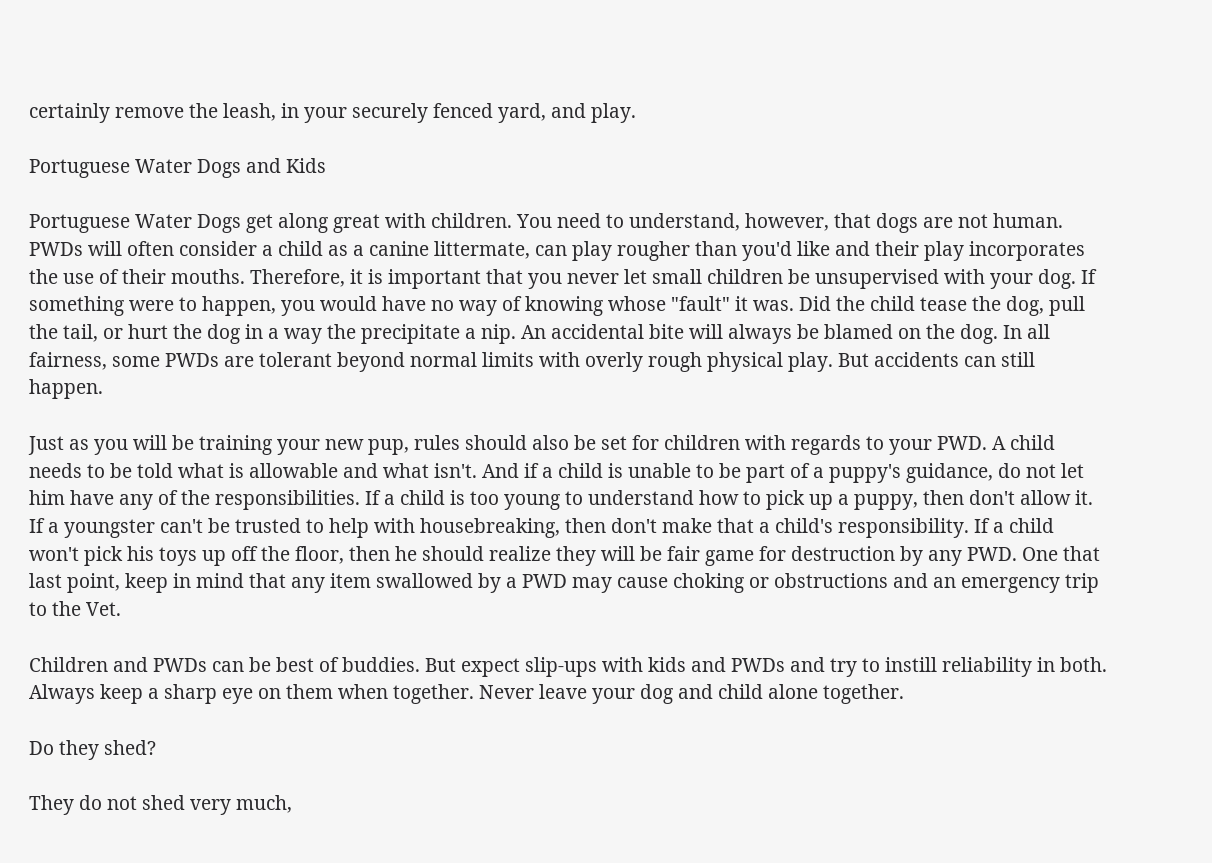certainly remove the leash, in your securely fenced yard, and play.

Portuguese Water Dogs and Kids

Portuguese Water Dogs get along great with children. You need to understand, however, that dogs are not human. PWDs will often consider a child as a canine littermate, can play rougher than you'd like and their play incorporates the use of their mouths. Therefore, it is important that you never let small children be unsupervised with your dog. If something were to happen, you would have no way of knowing whose "fault" it was. Did the child tease the dog, pull the tail, or hurt the dog in a way the precipitate a nip. An accidental bite will always be blamed on the dog. In all fairness, some PWDs are tolerant beyond normal limits with overly rough physical play. But accidents can still happen.

Just as you will be training your new pup, rules should also be set for children with regards to your PWD. A child needs to be told what is allowable and what isn't. And if a child is unable to be part of a puppy's guidance, do not let him have any of the responsibilities. If a child is too young to understand how to pick up a puppy, then don't allow it. If a youngster can't be trusted to help with housebreaking, then don't make that a child's responsibility. If a child won't pick his toys up off the floor, then he should realize they will be fair game for destruction by any PWD. One that last point, keep in mind that any item swallowed by a PWD may cause choking or obstructions and an emergency trip to the Vet.

Children and PWDs can be best of buddies. But expect slip-ups with kids and PWDs and try to instill reliability in both. Always keep a sharp eye on them when together. Never leave your dog and child alone together.

Do they shed?

They do not shed very much,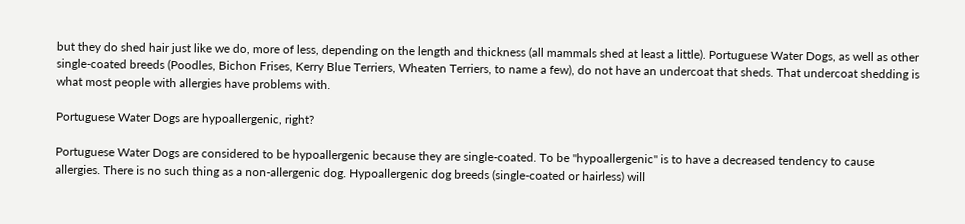but they do shed hair just like we do, more of less, depending on the length and thickness (all mammals shed at least a little). Portuguese Water Dogs, as well as other single-coated breeds (Poodles, Bichon Frises, Kerry Blue Terriers, Wheaten Terriers, to name a few), do not have an undercoat that sheds. That undercoat shedding is what most people with allergies have problems with.

Portuguese Water Dogs are hypoallergenic, right?

Portuguese Water Dogs are considered to be hypoallergenic because they are single-coated. To be "hypoallergenic" is to have a decreased tendency to cause allergies. There is no such thing as a non-allergenic dog. Hypoallergenic dog breeds (single-coated or hairless) will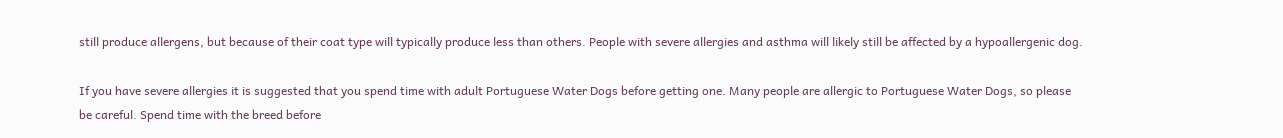still produce allergens, but because of their coat type will typically produce less than others. People with severe allergies and asthma will likely still be affected by a hypoallergenic dog.

If you have severe allergies it is suggested that you spend time with adult Portuguese Water Dogs before getting one. Many people are allergic to Portuguese Water Dogs, so please be careful. Spend time with the breed before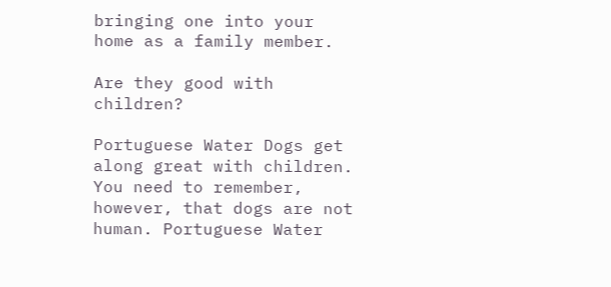bringing one into your home as a family member.

Are they good with children?

Portuguese Water Dogs get along great with children. You need to remember, however, that dogs are not human. Portuguese Water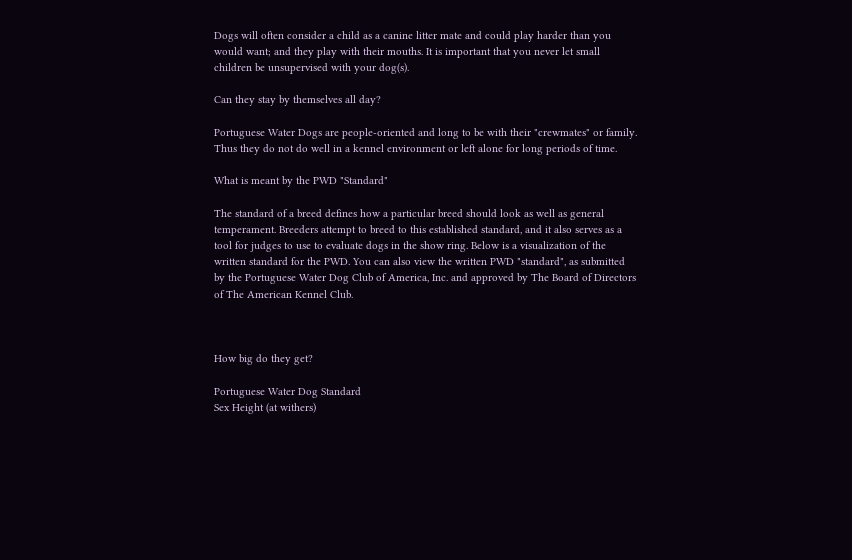Dogs will often consider a child as a canine litter mate and could play harder than you would want; and they play with their mouths. It is important that you never let small children be unsupervised with your dog(s).

Can they stay by themselves all day?

Portuguese Water Dogs are people-oriented and long to be with their "crewmates" or family. Thus they do not do well in a kennel environment or left alone for long periods of time.

What is meant by the PWD "Standard"

The standard of a breed defines how a particular breed should look as well as general temperament. Breeders attempt to breed to this established standard, and it also serves as a tool for judges to use to evaluate dogs in the show ring. Below is a visualization of the written standard for the PWD. You can also view the written PWD "standard", as submitted by the Portuguese Water Dog Club of America, Inc. and approved by The Board of Directors of The American Kennel Club.



How big do they get?

Portuguese Water Dog Standard
Sex Height (at withers)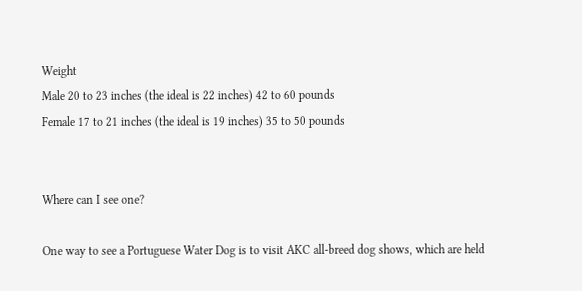Weight
Male 20 to 23 inches (the ideal is 22 inches) 42 to 60 pounds
Female 17 to 21 inches (the ideal is 19 inches) 35 to 50 pounds


Where can I see one?

One way to see a Portuguese Water Dog is to visit AKC all-breed dog shows, which are held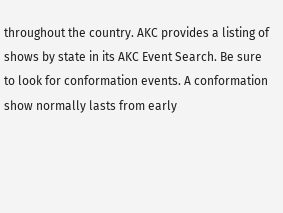throughout the country. AKC provides a listing of shows by state in its AKC Event Search. Be sure to look for conformation events. A conformation show normally lasts from early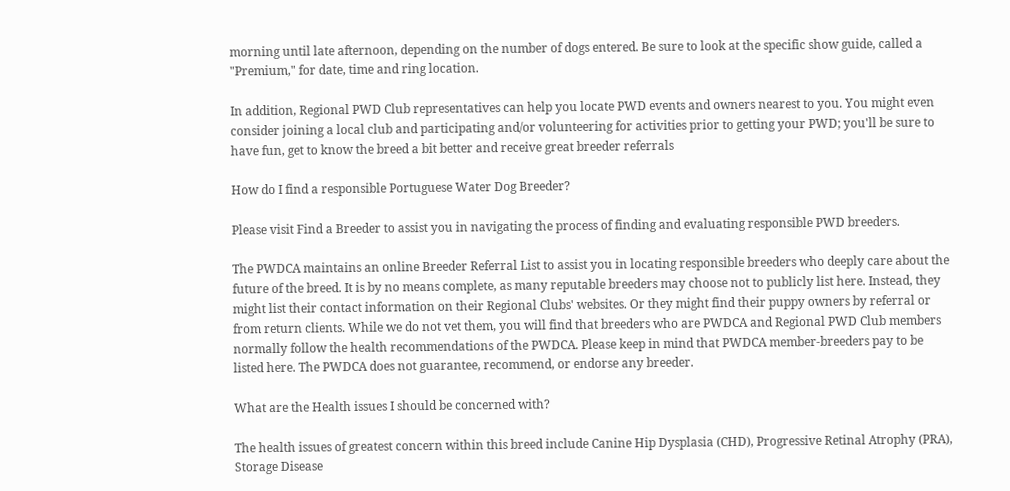morning until late afternoon, depending on the number of dogs entered. Be sure to look at the specific show guide, called a "Premium," for date, time and ring location.

In addition, Regional PWD Club representatives can help you locate PWD events and owners nearest to you. You might even consider joining a local club and participating and/or volunteering for activities prior to getting your PWD; you'll be sure to have fun, get to know the breed a bit better and receive great breeder referrals

How do I find a responsible Portuguese Water Dog Breeder?

Please visit Find a Breeder to assist you in navigating the process of finding and evaluating responsible PWD breeders.

The PWDCA maintains an online Breeder Referral List to assist you in locating responsible breeders who deeply care about the future of the breed. It is by no means complete, as many reputable breeders may choose not to publicly list here. Instead, they might list their contact information on their Regional Clubs' websites. Or they might find their puppy owners by referral or from return clients. While we do not vet them, you will find that breeders who are PWDCA and Regional PWD Club members normally follow the health recommendations of the PWDCA. Please keep in mind that PWDCA member-breeders pay to be listed here. The PWDCA does not guarantee, recommend, or endorse any breeder.

What are the Health issues I should be concerned with?

The health issues of greatest concern within this breed include Canine Hip Dysplasia (CHD), Progressive Retinal Atrophy (PRA), Storage Disease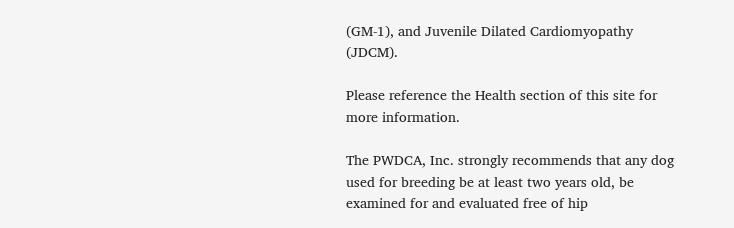(GM-1), and Juvenile Dilated Cardiomyopathy (JDCM).

Please reference the Health section of this site for more information.

The PWDCA, Inc. strongly recommends that any dog used for breeding be at least two years old, be examined for and evaluated free of hip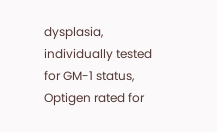dysplasia, individually tested for GM-1 status, Optigen rated for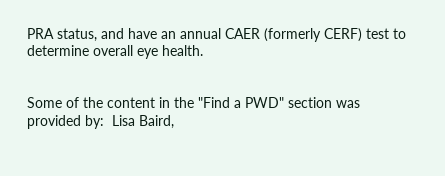PRA status, and have an annual CAER (formerly CERF) test to determine overall eye health.


Some of the content in the "Find a PWD" section was provided by:  Lisa Baird,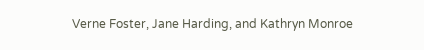Verne Foster, Jane Harding, and Kathryn Monroe